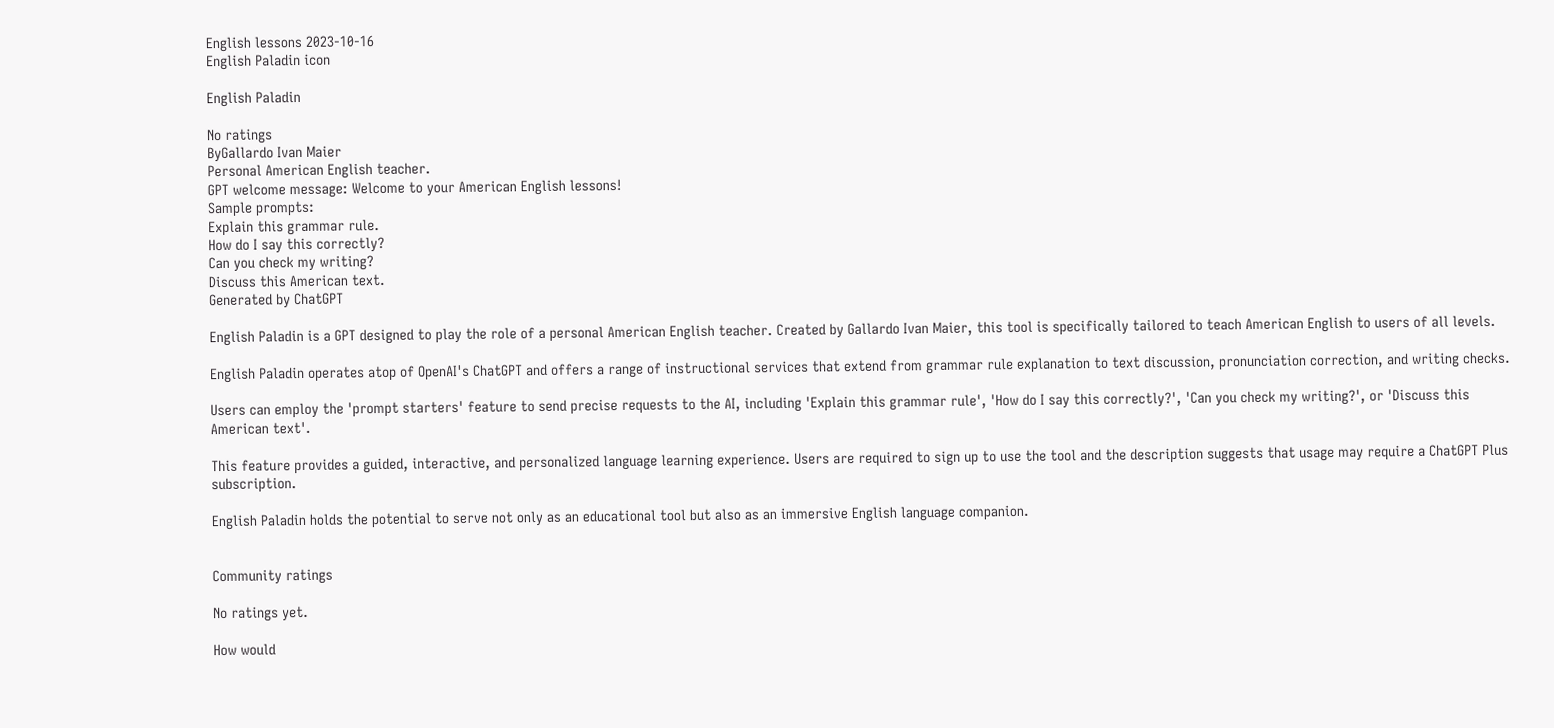English lessons 2023-10-16
English Paladin icon

English Paladin

No ratings
ByGallardo Ivan Maier
Personal American English teacher.
GPT welcome message: Welcome to your American English lessons!
Sample prompts:
Explain this grammar rule.
How do I say this correctly?
Can you check my writing?
Discuss this American text.
Generated by ChatGPT

English Paladin is a GPT designed to play the role of a personal American English teacher. Created by Gallardo Ivan Maier, this tool is specifically tailored to teach American English to users of all levels.

English Paladin operates atop of OpenAI's ChatGPT and offers a range of instructional services that extend from grammar rule explanation to text discussion, pronunciation correction, and writing checks.

Users can employ the 'prompt starters' feature to send precise requests to the AI, including 'Explain this grammar rule', 'How do I say this correctly?', 'Can you check my writing?', or 'Discuss this American text'.

This feature provides a guided, interactive, and personalized language learning experience. Users are required to sign up to use the tool and the description suggests that usage may require a ChatGPT Plus subscription.

English Paladin holds the potential to serve not only as an educational tool but also as an immersive English language companion.


Community ratings

No ratings yet.

How would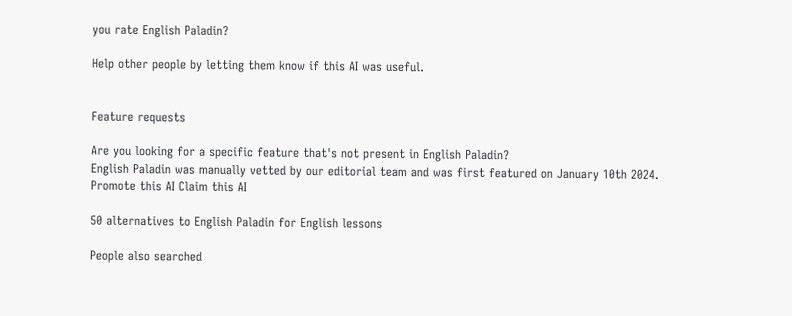you rate English Paladin?

Help other people by letting them know if this AI was useful.


Feature requests

Are you looking for a specific feature that's not present in English Paladin?
English Paladin was manually vetted by our editorial team and was first featured on January 10th 2024.
Promote this AI Claim this AI

50 alternatives to English Paladin for English lessons

People also searched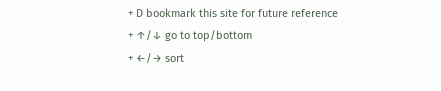+ D bookmark this site for future reference
+ ↑/↓ go to top/bottom
+ ←/→ sort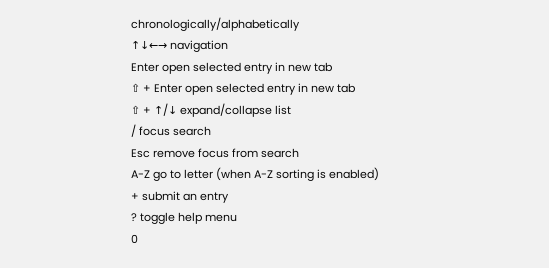chronologically/alphabetically
↑↓←→ navigation
Enter open selected entry in new tab
⇧ + Enter open selected entry in new tab
⇧ + ↑/↓ expand/collapse list
/ focus search
Esc remove focus from search
A-Z go to letter (when A-Z sorting is enabled)
+ submit an entry
? toggle help menu
0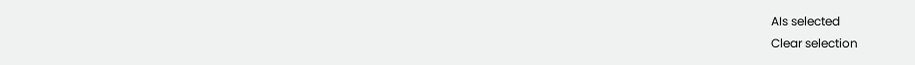AIs selected
Clear selection